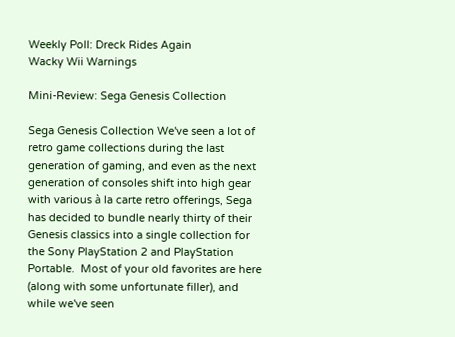Weekly Poll: Dreck Rides Again
Wacky Wii Warnings

Mini-Review: Sega Genesis Collection

Sega Genesis Collection We've seen a lot of retro game collections during the last generation of gaming, and even as the next generation of consoles shift into high gear with various à la carte retro offerings, Sega has decided to bundle nearly thirty of their Genesis classics into a single collection for the Sony PlayStation 2 and PlayStation Portable.  Most of your old favorites are here (along with some unfortunate filler), and while we've seen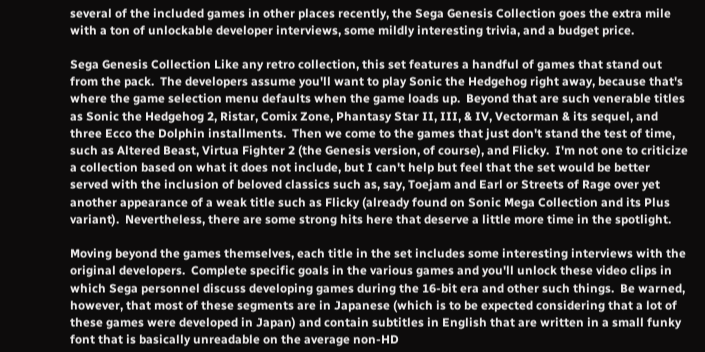several of the included games in other places recently, the Sega Genesis Collection goes the extra mile with a ton of unlockable developer interviews, some mildly interesting trivia, and a budget price.

Sega Genesis Collection Like any retro collection, this set features a handful of games that stand out from the pack.  The developers assume you'll want to play Sonic the Hedgehog right away, because that's where the game selection menu defaults when the game loads up.  Beyond that are such venerable titles as Sonic the Hedgehog 2, Ristar, Comix Zone, Phantasy Star II, III, & IV, Vectorman & its sequel, and three Ecco the Dolphin installments.  Then we come to the games that just don't stand the test of time, such as Altered Beast, Virtua Fighter 2 (the Genesis version, of course), and Flicky.  I'm not one to criticize a collection based on what it does not include, but I can't help but feel that the set would be better served with the inclusion of beloved classics such as, say, Toejam and Earl or Streets of Rage over yet another appearance of a weak title such as Flicky (already found on Sonic Mega Collection and its Plus variant).  Nevertheless, there are some strong hits here that deserve a little more time in the spotlight.

Moving beyond the games themselves, each title in the set includes some interesting interviews with the original developers.  Complete specific goals in the various games and you'll unlock these video clips in which Sega personnel discuss developing games during the 16-bit era and other such things.  Be warned, however, that most of these segments are in Japanese (which is to be expected considering that a lot of these games were developed in Japan) and contain subtitles in English that are written in a small funky font that is basically unreadable on the average non-HD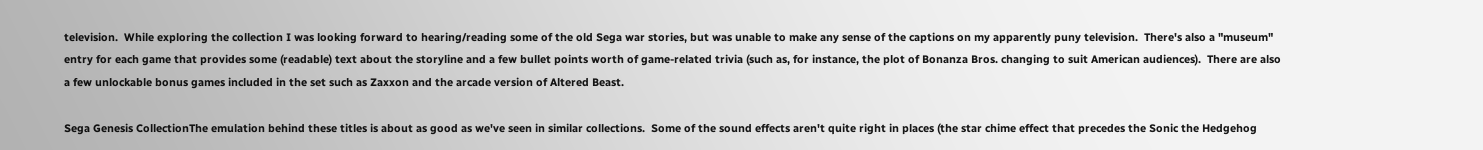television.  While exploring the collection I was looking forward to hearing/reading some of the old Sega war stories, but was unable to make any sense of the captions on my apparently puny television.  There's also a "museum" entry for each game that provides some (readable) text about the storyline and a few bullet points worth of game-related trivia (such as, for instance, the plot of Bonanza Bros. changing to suit American audiences).  There are also a few unlockable bonus games included in the set such as Zaxxon and the arcade version of Altered Beast.

Sega Genesis CollectionThe emulation behind these titles is about as good as we've seen in similar collections.  Some of the sound effects aren't quite right in places (the star chime effect that precedes the Sonic the Hedgehog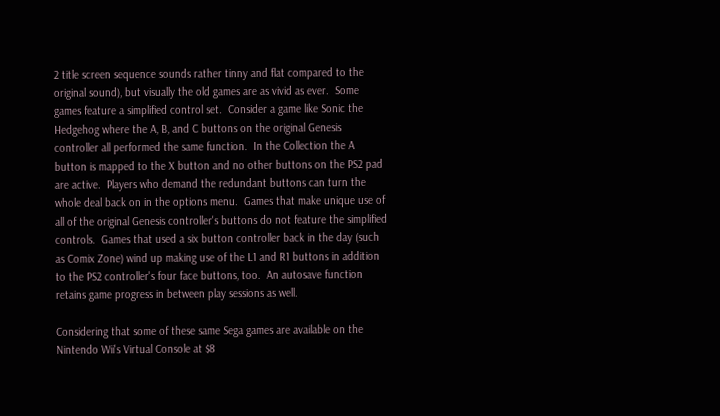2 title screen sequence sounds rather tinny and flat compared to the original sound), but visually the old games are as vivid as ever.  Some games feature a simplified control set.  Consider a game like Sonic the Hedgehog where the A, B, and C buttons on the original Genesis controller all performed the same function.  In the Collection the A button is mapped to the X button and no other buttons on the PS2 pad are active.  Players who demand the redundant buttons can turn the whole deal back on in the options menu.  Games that make unique use of all of the original Genesis controller's buttons do not feature the simplified controls.  Games that used a six button controller back in the day (such as Comix Zone) wind up making use of the L1 and R1 buttons in addition to the PS2 controller's four face buttons, too.  An autosave function retains game progress in between play sessions as well.

Considering that some of these same Sega games are available on the Nintendo Wii's Virtual Console at $8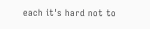each it's hard not to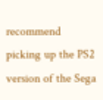recommend picking up the PS2 version of the Sega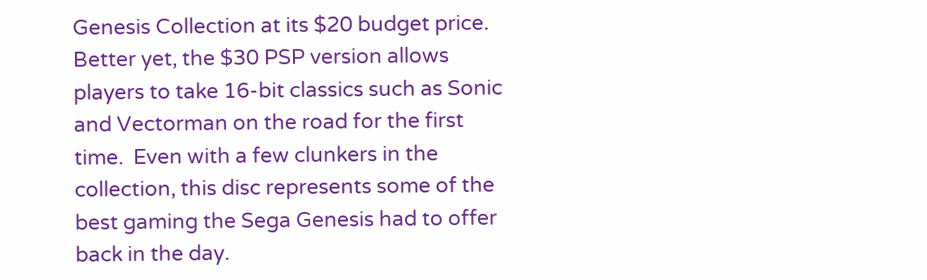Genesis Collection at its $20 budget price.  Better yet, the $30 PSP version allows players to take 16-bit classics such as Sonic and Vectorman on the road for the first time.  Even with a few clunkers in the collection, this disc represents some of the best gaming the Sega Genesis had to offer back in the day.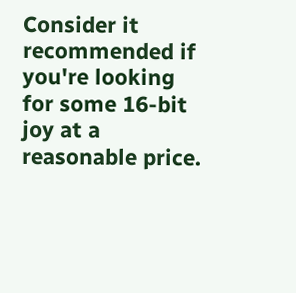Consider it recommended if you're looking for some 16-bit joy at a reasonable price.